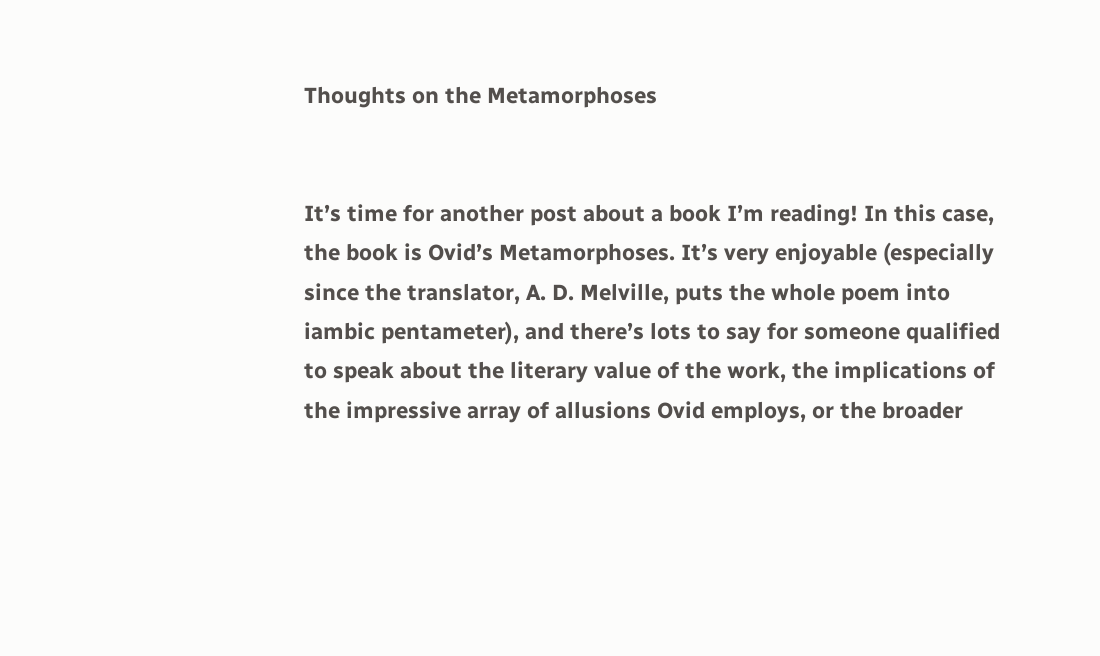Thoughts on the Metamorphoses


It’s time for another post about a book I’m reading! In this case, the book is Ovid’s Metamorphoses. It’s very enjoyable (especially since the translator, A. D. Melville, puts the whole poem into iambic pentameter), and there’s lots to say for someone qualified to speak about the literary value of the work, the implications of the impressive array of allusions Ovid employs, or the broader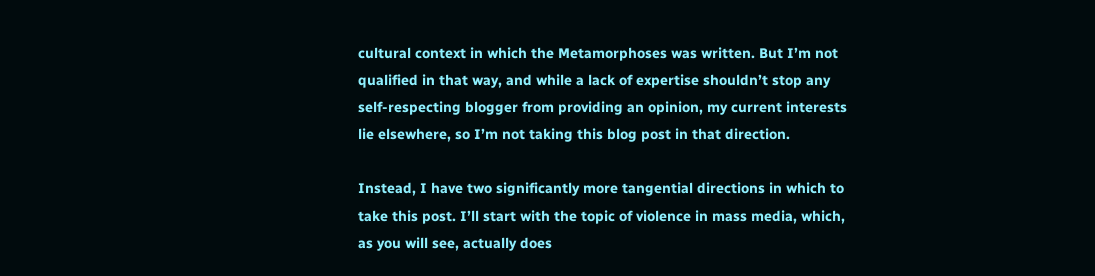cultural context in which the Metamorphoses was written. But I’m not qualified in that way, and while a lack of expertise shouldn’t stop any self-respecting blogger from providing an opinion, my current interests lie elsewhere, so I’m not taking this blog post in that direction.

Instead, I have two significantly more tangential directions in which to take this post. I’ll start with the topic of violence in mass media, which, as you will see, actually does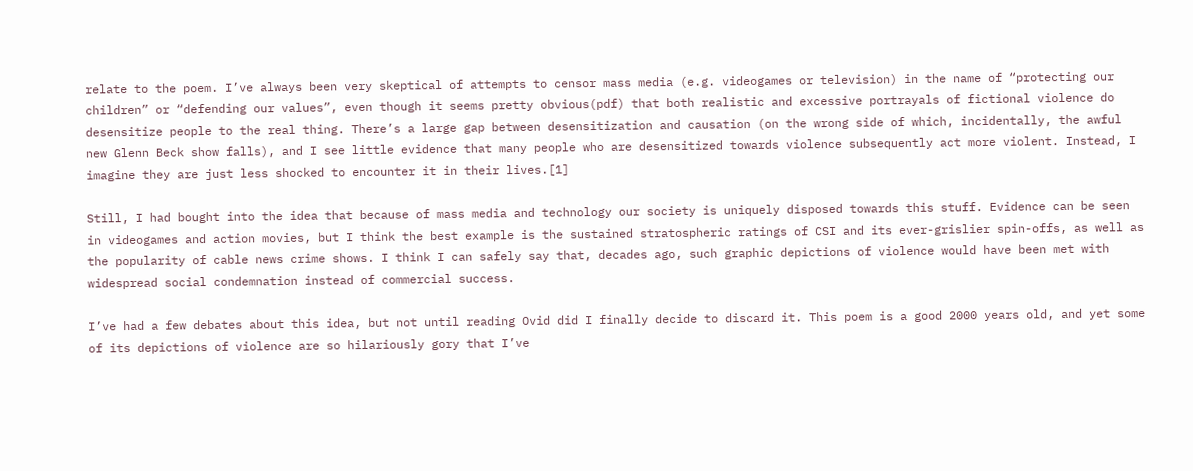relate to the poem. I’ve always been very skeptical of attempts to censor mass media (e.g. videogames or television) in the name of “protecting our children” or “defending our values”, even though it seems pretty obvious(pdf) that both realistic and excessive portrayals of fictional violence do desensitize people to the real thing. There’s a large gap between desensitization and causation (on the wrong side of which, incidentally, the awful new Glenn Beck show falls), and I see little evidence that many people who are desensitized towards violence subsequently act more violent. Instead, I imagine they are just less shocked to encounter it in their lives.[1]

Still, I had bought into the idea that because of mass media and technology our society is uniquely disposed towards this stuff. Evidence can be seen in videogames and action movies, but I think the best example is the sustained stratospheric ratings of CSI and its ever-grislier spin-offs, as well as the popularity of cable news crime shows. I think I can safely say that, decades ago, such graphic depictions of violence would have been met with widespread social condemnation instead of commercial success.

I’ve had a few debates about this idea, but not until reading Ovid did I finally decide to discard it. This poem is a good 2000 years old, and yet some of its depictions of violence are so hilariously gory that I’ve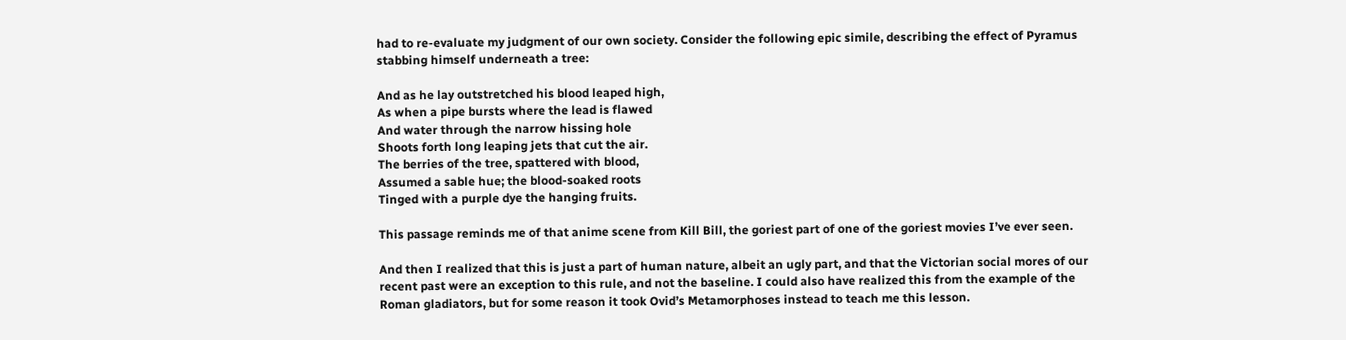had to re-evaluate my judgment of our own society. Consider the following epic simile, describing the effect of Pyramus stabbing himself underneath a tree:

And as he lay outstretched his blood leaped high,
As when a pipe bursts where the lead is flawed
And water through the narrow hissing hole
Shoots forth long leaping jets that cut the air.
The berries of the tree, spattered with blood,
Assumed a sable hue; the blood-soaked roots
Tinged with a purple dye the hanging fruits.

This passage reminds me of that anime scene from Kill Bill, the goriest part of one of the goriest movies I’ve ever seen.

And then I realized that this is just a part of human nature, albeit an ugly part, and that the Victorian social mores of our recent past were an exception to this rule, and not the baseline. I could also have realized this from the example of the Roman gladiators, but for some reason it took Ovid’s Metamorphoses instead to teach me this lesson.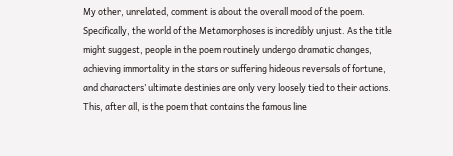My other, unrelated, comment is about the overall mood of the poem. Specifically, the world of the Metamorphoses is incredibly unjust. As the title might suggest, people in the poem routinely undergo dramatic changes, achieving immortality in the stars or suffering hideous reversals of fortune, and characters’ ultimate destinies are only very loosely tied to their actions. This, after all, is the poem that contains the famous line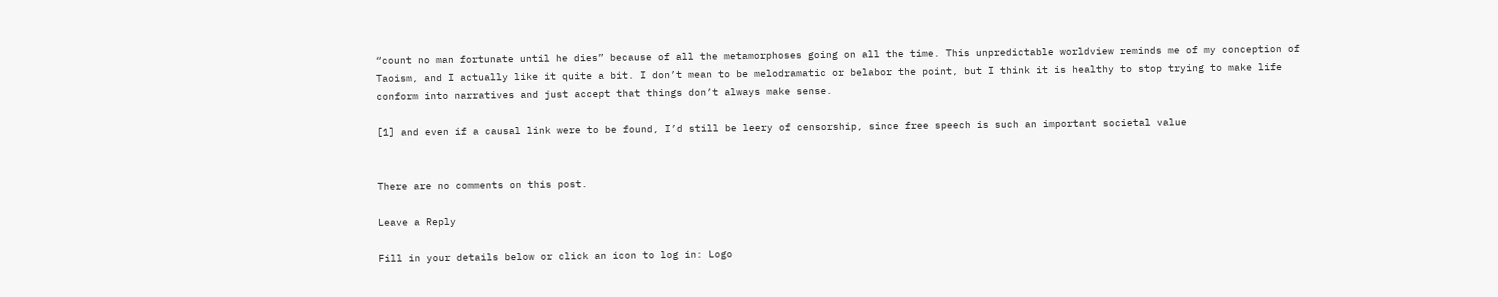“count no man fortunate until he dies” because of all the metamorphoses going on all the time. This unpredictable worldview reminds me of my conception of Taoism, and I actually like it quite a bit. I don’t mean to be melodramatic or belabor the point, but I think it is healthy to stop trying to make life conform into narratives and just accept that things don’t always make sense.

[1] and even if a causal link were to be found, I’d still be leery of censorship, since free speech is such an important societal value


There are no comments on this post.

Leave a Reply

Fill in your details below or click an icon to log in: Logo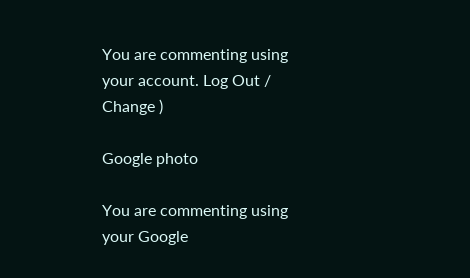You are commenting using your account. Log Out /  Change )

Google photo

You are commenting using your Google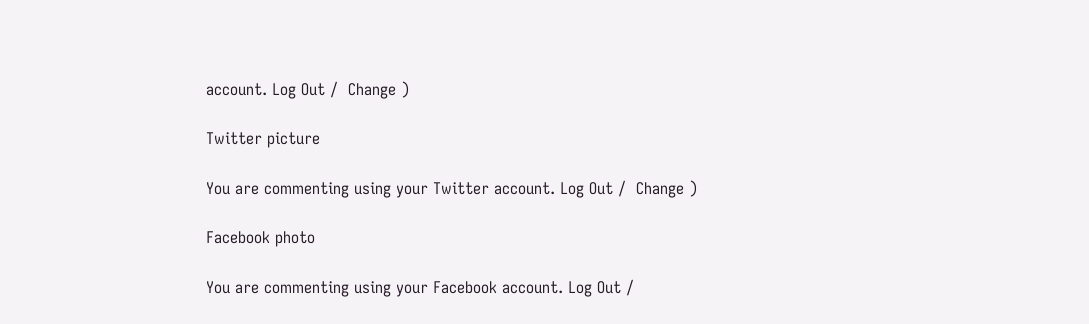account. Log Out /  Change )

Twitter picture

You are commenting using your Twitter account. Log Out /  Change )

Facebook photo

You are commenting using your Facebook account. Log Out /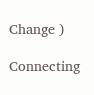Change )

Connecting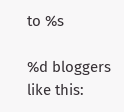to %s

%d bloggers like this: